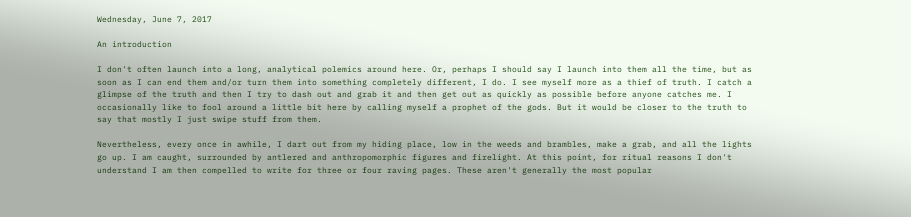Wednesday, June 7, 2017

An introduction

I don't often launch into a long, analytical polemics around here. Or, perhaps I should say I launch into them all the time, but as soon as I can end them and/or turn them into something completely different, I do. I see myself more as a thief of truth. I catch a glimpse of the truth and then I try to dash out and grab it and then get out as quickly as possible before anyone catches me. I occasionally like to fool around a little bit here by calling myself a prophet of the gods. But it would be closer to the truth to say that mostly I just swipe stuff from them.

Nevertheless, every once in awhile, I dart out from my hiding place, low in the weeds and brambles, make a grab, and all the lights go up. I am caught, surrounded by antlered and anthropomorphic figures and firelight. At this point, for ritual reasons I don't understand I am then compelled to write for three or four raving pages. These aren't generally the most popular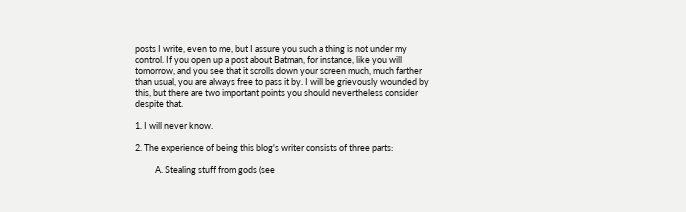posts I write, even to me, but I assure you such a thing is not under my control. If you open up a post about Batman, for instance, like you will tomorrow, and you see that it scrolls down your screen much, much farther than usual, you are always free to pass it by. I will be grievously wounded by this, but there are two important points you should nevertheless consider despite that.

1. I will never know.

2. The experience of being this blog's writer consists of three parts:

          A. Stealing stuff from gods (see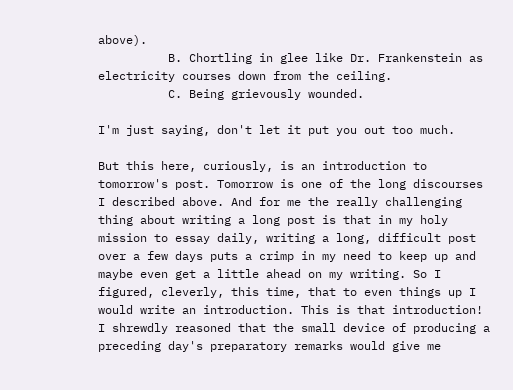above).
          B. Chortling in glee like Dr. Frankenstein as electricity courses down from the ceiling.
          C. Being grievously wounded.

I'm just saying, don't let it put you out too much.

But this here, curiously, is an introduction to tomorrow's post. Tomorrow is one of the long discourses I described above. And for me the really challenging thing about writing a long post is that in my holy mission to essay daily, writing a long, difficult post over a few days puts a crimp in my need to keep up and maybe even get a little ahead on my writing. So I figured, cleverly, this time, that to even things up I would write an introduction. This is that introduction! I shrewdly reasoned that the small device of producing a preceding day's preparatory remarks would give me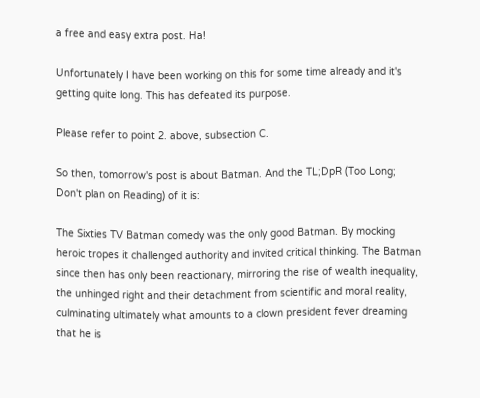a free and easy extra post. Ha!

Unfortunately I have been working on this for some time already and it's getting quite long. This has defeated its purpose.

Please refer to point 2. above, subsection C.

So then, tomorrow's post is about Batman. And the TL;DpR (Too Long; Don't plan on Reading) of it is:

The Sixties TV Batman comedy was the only good Batman. By mocking heroic tropes it challenged authority and invited critical thinking. The Batman since then has only been reactionary, mirroring the rise of wealth inequality, the unhinged right and their detachment from scientific and moral reality, culminating ultimately what amounts to a clown president fever dreaming that he is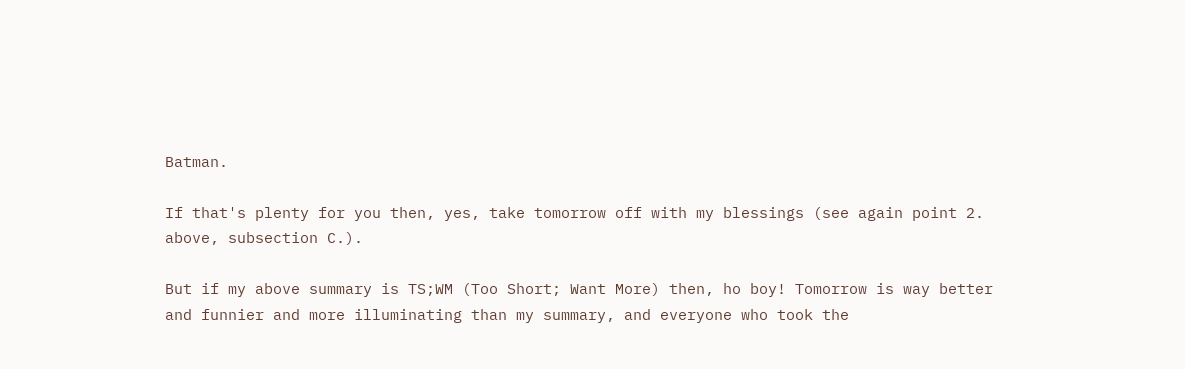Batman.

If that's plenty for you then, yes, take tomorrow off with my blessings (see again point 2. above, subsection C.).

But if my above summary is TS;WM (Too Short; Want More) then, ho boy! Tomorrow is way better and funnier and more illuminating than my summary, and everyone who took the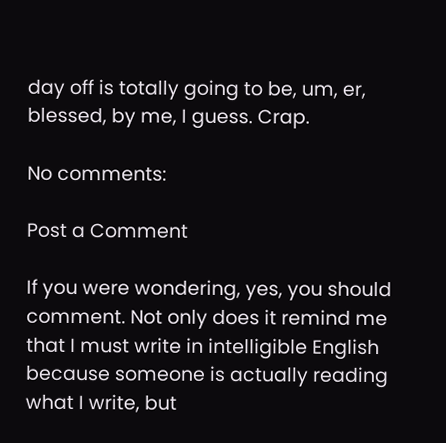day off is totally going to be, um, er, blessed, by me, I guess. Crap.

No comments:

Post a Comment

If you were wondering, yes, you should comment. Not only does it remind me that I must write in intelligible English because someone is actually reading what I write, but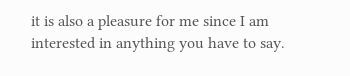it is also a pleasure for me since I am interested in anything you have to say.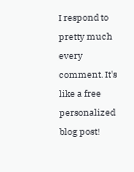I respond to pretty much every comment. It's like a free personalized blog post!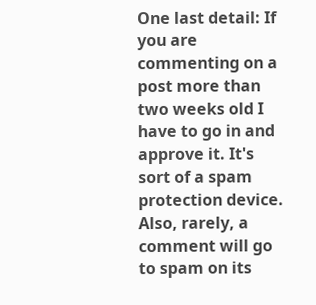One last detail: If you are commenting on a post more than two weeks old I have to go in and approve it. It's sort of a spam protection device. Also, rarely, a comment will go to spam on its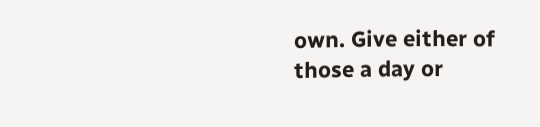own. Give either of those a day or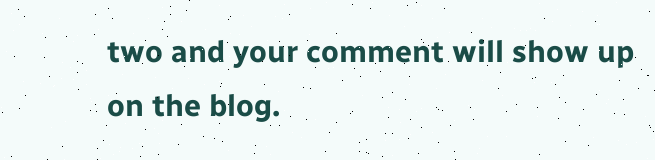two and your comment will show up on the blog.